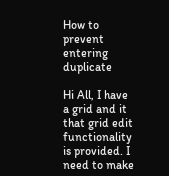How to prevent entering duplicate

Hi All, I have a grid and it that grid edit functionality is provided. I need to make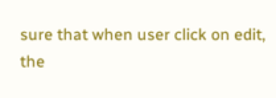sure that when user click on edit, the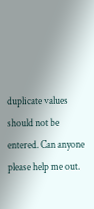duplicate values should not be entered. Can anyone please help me out.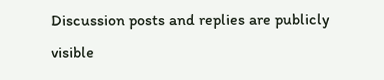Discussion posts and replies are publicly visible